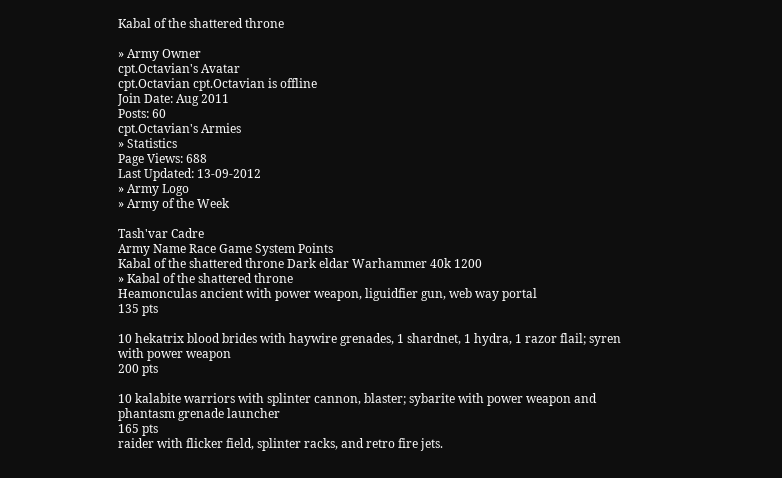Kabal of the shattered throne

» Army Owner
cpt.Octavian's Avatar
cpt.Octavian cpt.Octavian is offline
Join Date: Aug 2011
Posts: 60
cpt.Octavian's Armies
» Statistics
Page Views: 688
Last Updated: 13-09-2012
» Army Logo
» Army of the Week

Tash'var Cadre
Army Name Race Game System Points
Kabal of the shattered throne Dark eldar Warhammer 40k 1200
» Kabal of the shattered throne
Heamonculas ancient with power weapon, liguidfier gun, web way portal
135 pts

10 hekatrix blood brides with haywire grenades, 1 shardnet, 1 hydra, 1 razor flail; syren with power weapon
200 pts

10 kalabite warriors with splinter cannon, blaster; sybarite with power weapon and phantasm grenade launcher
165 pts
raider with flicker field, splinter racks, and retro fire jets.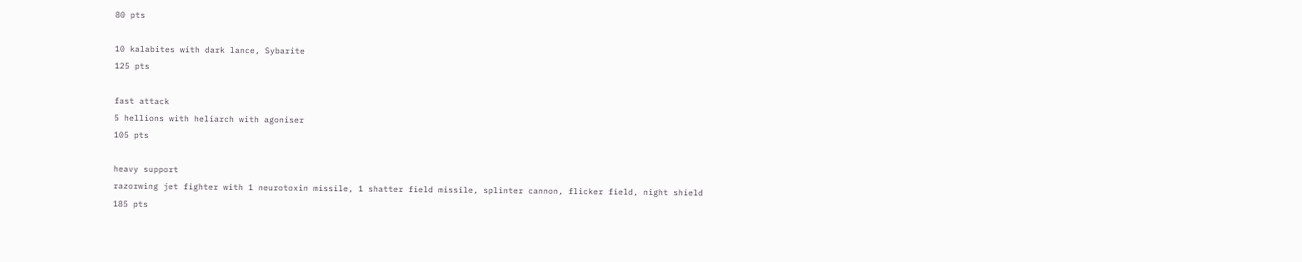80 pts

10 kalabites with dark lance, Sybarite
125 pts

fast attack
5 hellions with heliarch with agoniser
105 pts

heavy support
razorwing jet fighter with 1 neurotoxin missile, 1 shatter field missile, splinter cannon, flicker field, night shield
185 pts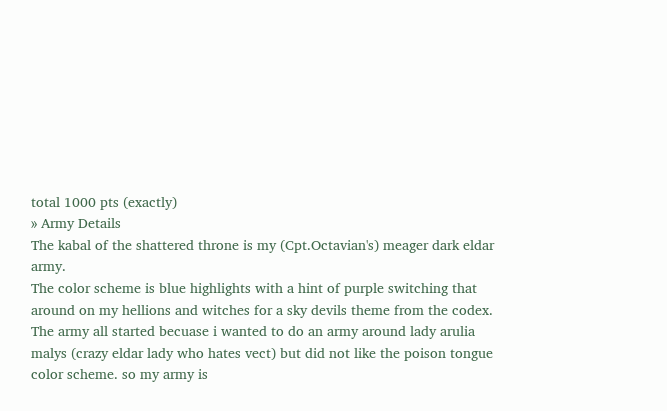total 1000 pts (exactly)
» Army Details
The kabal of the shattered throne is my (Cpt.Octavian's) meager dark eldar army.
The color scheme is blue highlights with a hint of purple switching that around on my hellions and witches for a sky devils theme from the codex. The army all started becuase i wanted to do an army around lady arulia malys (crazy eldar lady who hates vect) but did not like the poison tongue color scheme. so my army is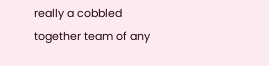really a cobbled together team of any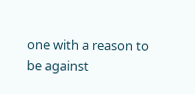one with a reason to be against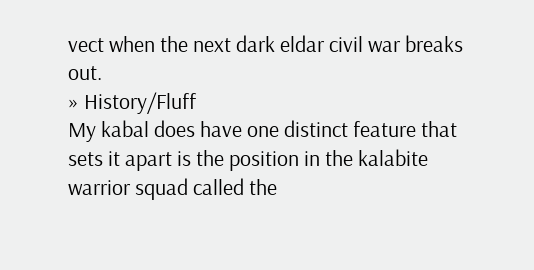vect when the next dark eldar civil war breaks out.
» History/Fluff
My kabal does have one distinct feature that sets it apart is the position in the kalabite warrior squad called the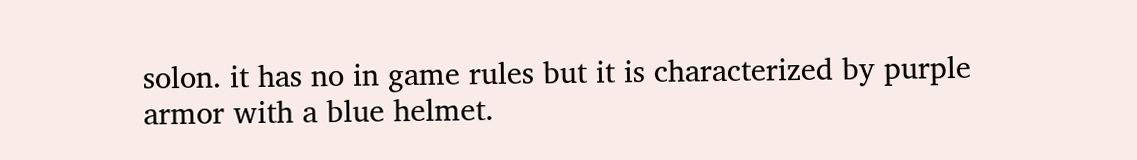solon. it has no in game rules but it is characterized by purple armor with a blue helmet.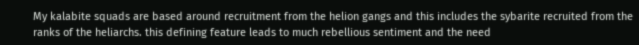My kalabite squads are based around recruitment from the helion gangs and this includes the sybarite recruited from the ranks of the heliarchs. this defining feature leads to much rebellious sentiment and the need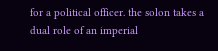for a political officer. the solon takes a dual role of an imperial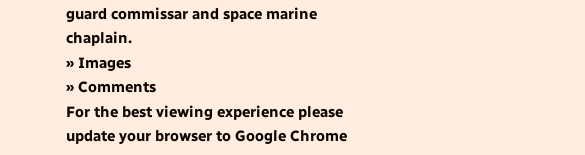guard commissar and space marine chaplain.
» Images
» Comments
For the best viewing experience please update your browser to Google Chrome